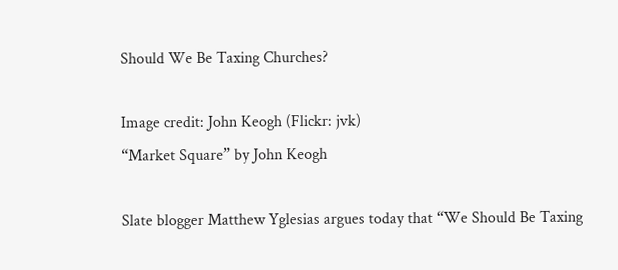Should We Be Taxing Churches?

Image credit: John Keogh (Flickr: jvk)
“Market Square” by John Keogh

Slate blogger Matthew Yglesias argues today that “We Should Be Taxing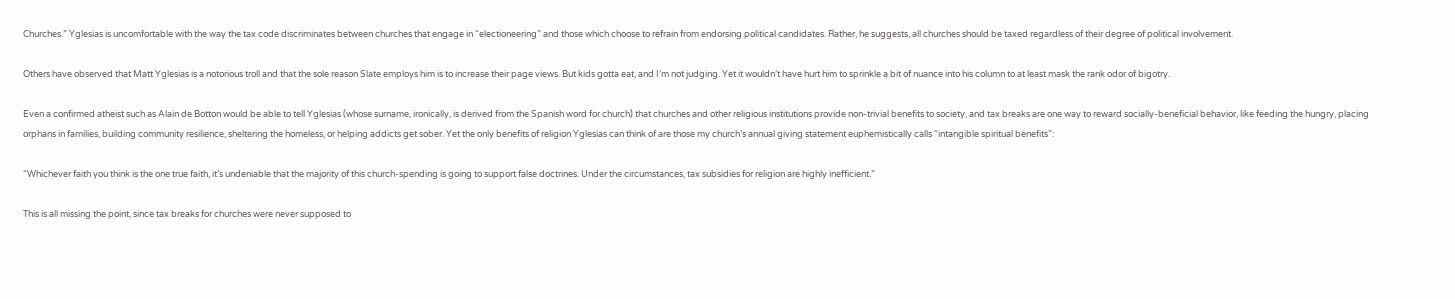Churches.” Yglesias is uncomfortable with the way the tax code discriminates between churches that engage in “electioneering” and those which choose to refrain from endorsing political candidates. Rather, he suggests, all churches should be taxed regardless of their degree of political involvement.

Others have observed that Matt Yglesias is a notorious troll and that the sole reason Slate employs him is to increase their page views. But kids gotta eat, and I’m not judging. Yet it wouldn’t have hurt him to sprinkle a bit of nuance into his column to at least mask the rank odor of bigotry.

Even a confirmed atheist such as Alain de Botton would be able to tell Yglesias (whose surname, ironically, is derived from the Spanish word for church) that churches and other religious institutions provide non-trivial benefits to society, and tax breaks are one way to reward socially-beneficial behavior, like feeding the hungry, placing orphans in families, building community resilience, sheltering the homeless, or helping addicts get sober. Yet the only benefits of religion Yglesias can think of are those my church’s annual giving statement euphemistically calls “intangible spiritual benefits”:

“Whichever faith you think is the one true faith, it’s undeniable that the majority of this church-spending is going to support false doctrines. Under the circumstances, tax subsidies for religion are highly inefficient.”

This is all missing the point, since tax breaks for churches were never supposed to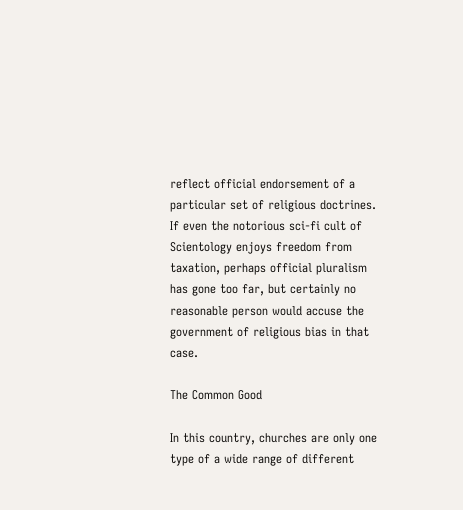reflect official endorsement of a particular set of religious doctrines. If even the notorious sci-fi cult of Scientology enjoys freedom from taxation, perhaps official pluralism has gone too far, but certainly no reasonable person would accuse the government of religious bias in that case.

The Common Good

In this country, churches are only one type of a wide range of different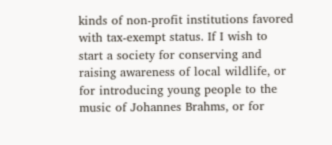kinds of non-profit institutions favored with tax-exempt status. If I wish to start a society for conserving and raising awareness of local wildlife, or for introducing young people to the music of Johannes Brahms, or for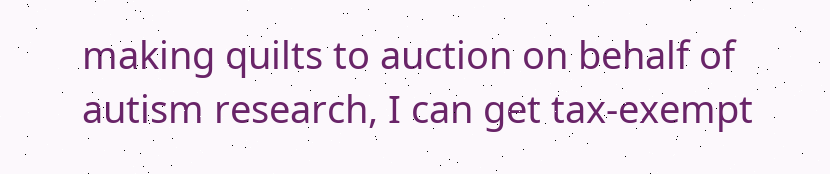making quilts to auction on behalf of autism research, I can get tax-exempt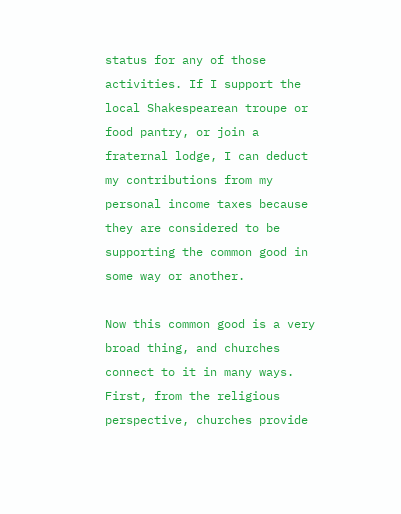status for any of those activities. If I support the local Shakespearean troupe or food pantry, or join a fraternal lodge, I can deduct my contributions from my personal income taxes because they are considered to be supporting the common good in some way or another.

Now this common good is a very broad thing, and churches connect to it in many ways. First, from the religious perspective, churches provide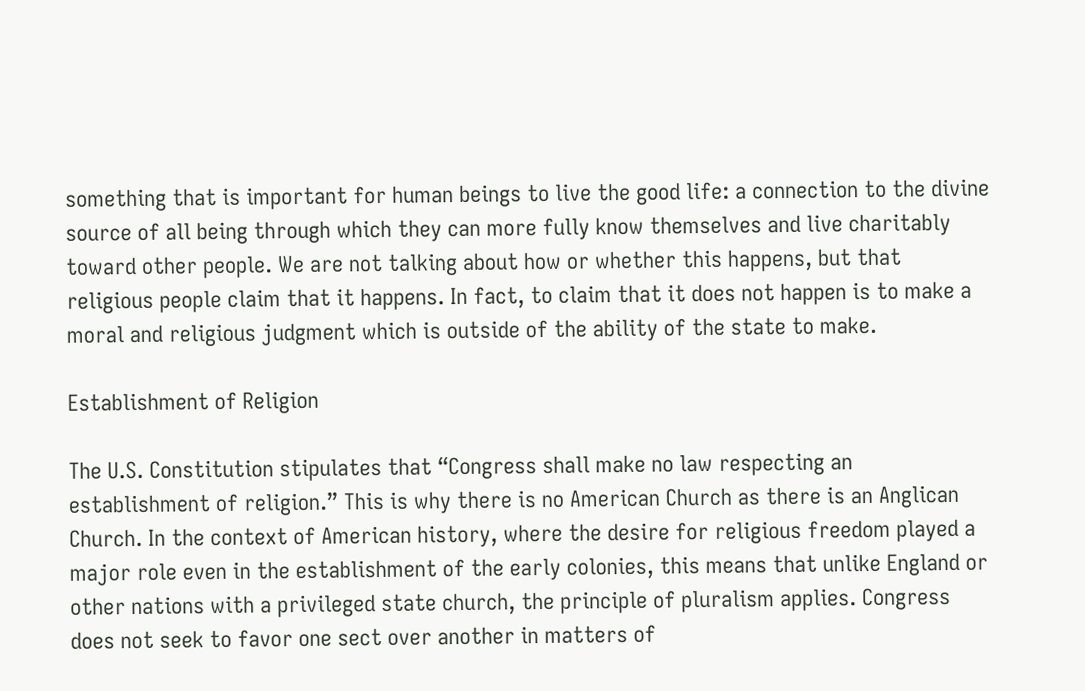something that is important for human beings to live the good life: a connection to the divine source of all being through which they can more fully know themselves and live charitably toward other people. We are not talking about how or whether this happens, but that religious people claim that it happens. In fact, to claim that it does not happen is to make a moral and religious judgment which is outside of the ability of the state to make.

Establishment of Religion

The U.S. Constitution stipulates that “Congress shall make no law respecting an establishment of religion.” This is why there is no American Church as there is an Anglican Church. In the context of American history, where the desire for religious freedom played a major role even in the establishment of the early colonies, this means that unlike England or other nations with a privileged state church, the principle of pluralism applies. Congress does not seek to favor one sect over another in matters of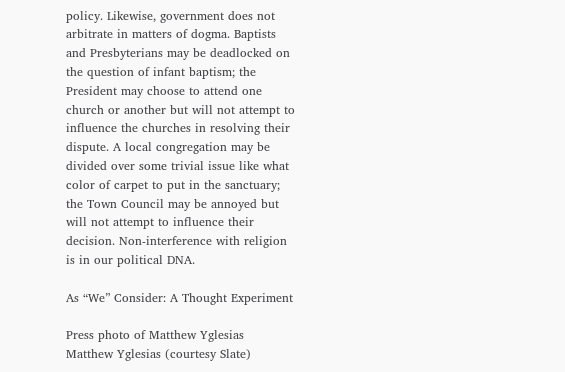policy. Likewise, government does not arbitrate in matters of dogma. Baptists and Presbyterians may be deadlocked on the question of infant baptism; the President may choose to attend one church or another but will not attempt to influence the churches in resolving their dispute. A local congregation may be divided over some trivial issue like what color of carpet to put in the sanctuary; the Town Council may be annoyed but will not attempt to influence their decision. Non-interference with religion is in our political DNA.

As “We” Consider: A Thought Experiment

Press photo of Matthew Yglesias
Matthew Yglesias (courtesy Slate)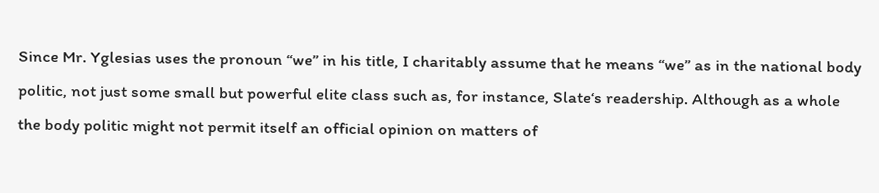Since Mr. Yglesias uses the pronoun “we” in his title, I charitably assume that he means “we” as in the national body politic, not just some small but powerful elite class such as, for instance, Slate‘s readership. Although as a whole the body politic might not permit itself an official opinion on matters of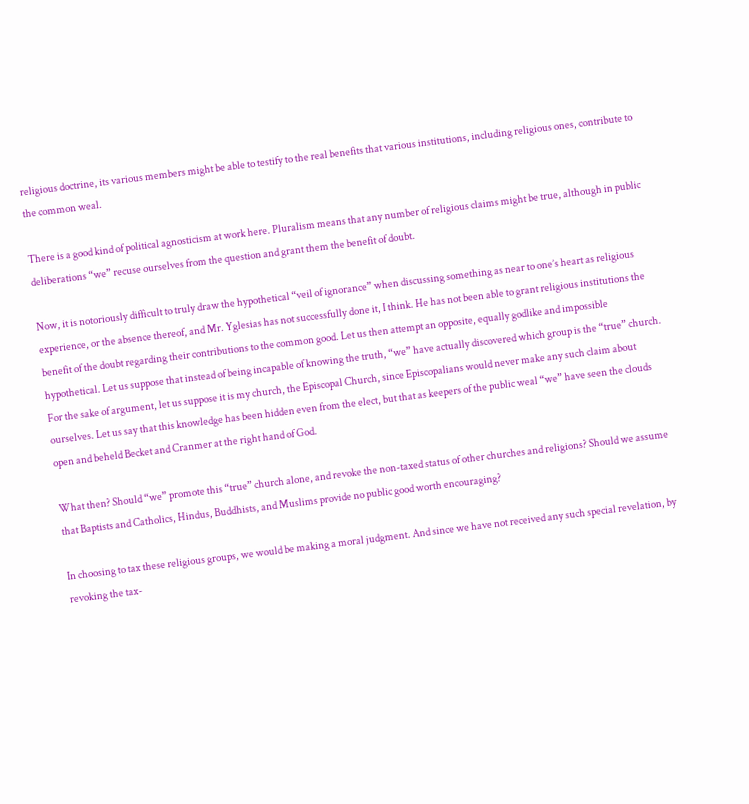religious doctrine, its various members might be able to testify to the real benefits that various institutions, including religious ones, contribute to the common weal.

There is a good kind of political agnosticism at work here. Pluralism means that any number of religious claims might be true, although in public deliberations “we” recuse ourselves from the question and grant them the benefit of doubt.

Now, it is notoriously difficult to truly draw the hypothetical “veil of ignorance” when discussing something as near to one’s heart as religious experience, or the absence thereof, and Mr. Yglesias has not successfully done it, I think. He has not been able to grant religious institutions the benefit of the doubt regarding their contributions to the common good. Let us then attempt an opposite, equally godlike and impossible hypothetical. Let us suppose that instead of being incapable of knowing the truth, “we” have actually discovered which group is the “true” church. For the sake of argument, let us suppose it is my church, the Episcopal Church, since Episcopalians would never make any such claim about ourselves. Let us say that this knowledge has been hidden even from the elect, but that as keepers of the public weal “we” have seen the clouds open and beheld Becket and Cranmer at the right hand of God.

What then? Should “we” promote this “true” church alone, and revoke the non-taxed status of other churches and religions? Should we assume that Baptists and Catholics, Hindus, Buddhists, and Muslims provide no public good worth encouraging?

In choosing to tax these religious groups, we would be making a moral judgment. And since we have not received any such special revelation, by revoking the tax-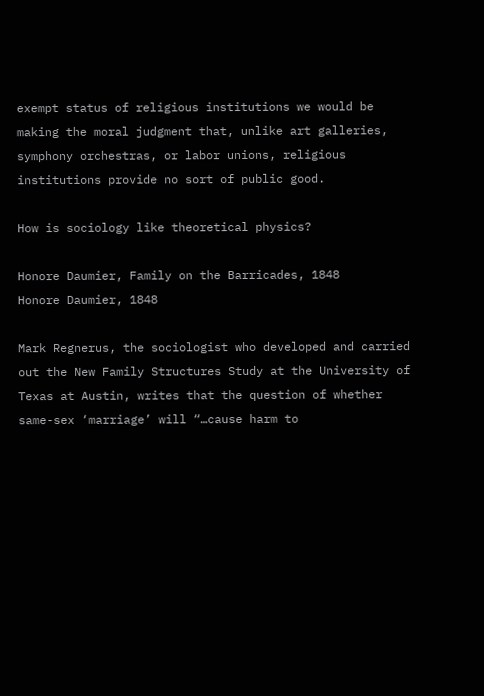exempt status of religious institutions we would be making the moral judgment that, unlike art galleries, symphony orchestras, or labor unions, religious institutions provide no sort of public good.

How is sociology like theoretical physics?

Honore Daumier, Family on the Barricades, 1848
Honore Daumier, 1848

Mark Regnerus, the sociologist who developed and carried out the New Family Structures Study at the University of Texas at Austin, writes that the question of whether same-sex ‘marriage’ will “…cause harm to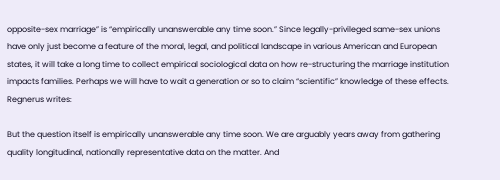opposite-sex marriage” is “empirically unanswerable any time soon.” Since legally-privileged same-sex unions have only just become a feature of the moral, legal, and political landscape in various American and European states, it will take a long time to collect empirical sociological data on how re-structuring the marriage institution impacts families. Perhaps we will have to wait a generation or so to claim “scientific” knowledge of these effects. Regnerus writes:

But the question itself is empirically unanswerable any time soon. We are arguably years away from gathering quality longitudinal, nationally representative data on the matter. And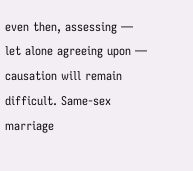even then, assessing — let alone agreeing upon — causation will remain difficult. Same-sex marriage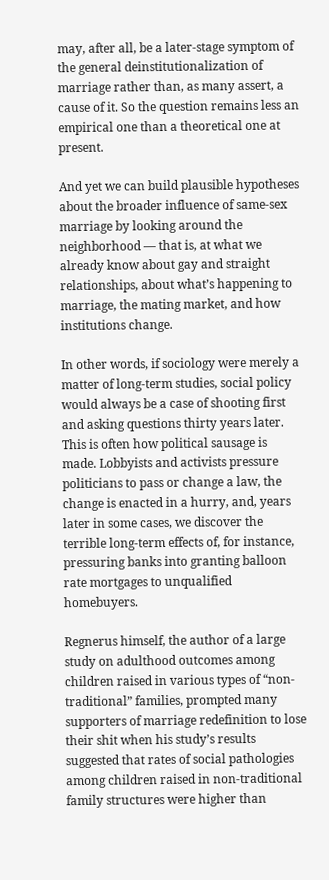may, after all, be a later-stage symptom of the general deinstitutionalization of marriage rather than, as many assert, a cause of it. So the question remains less an empirical one than a theoretical one at present.

And yet we can build plausible hypotheses about the broader influence of same-sex marriage by looking around the neighborhood — that is, at what we already know about gay and straight relationships, about what’s happening to marriage, the mating market, and how institutions change.

In other words, if sociology were merely a matter of long-term studies, social policy would always be a case of shooting first and asking questions thirty years later. This is often how political sausage is made. Lobbyists and activists pressure politicians to pass or change a law, the change is enacted in a hurry, and, years later in some cases, we discover the terrible long-term effects of, for instance, pressuring banks into granting balloon rate mortgages to unqualified homebuyers.

Regnerus himself, the author of a large study on adulthood outcomes among children raised in various types of “non-traditional” families, prompted many supporters of marriage redefinition to lose their shit when his study’s results suggested that rates of social pathologies among children raised in non-traditional family structures were higher than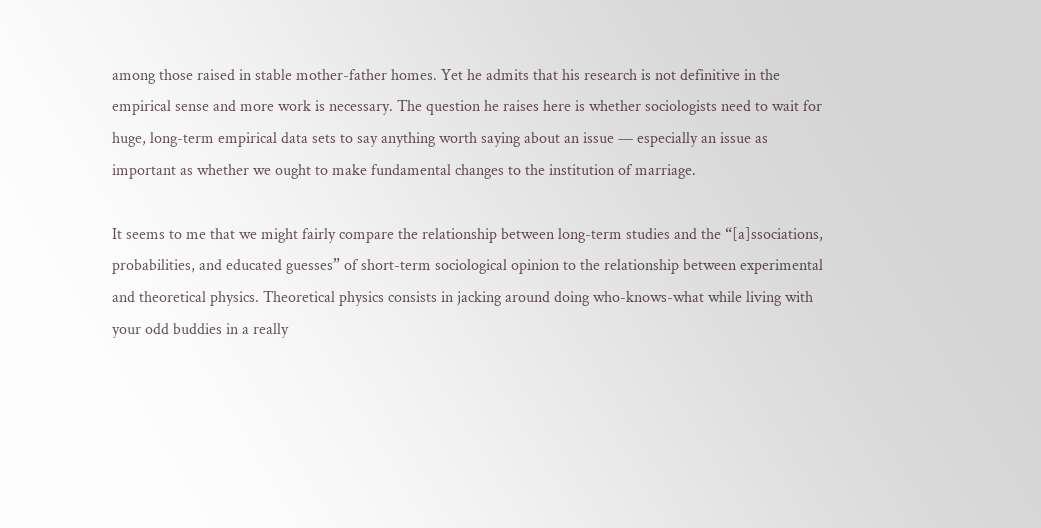among those raised in stable mother-father homes. Yet he admits that his research is not definitive in the empirical sense and more work is necessary. The question he raises here is whether sociologists need to wait for huge, long-term empirical data sets to say anything worth saying about an issue — especially an issue as important as whether we ought to make fundamental changes to the institution of marriage.

It seems to me that we might fairly compare the relationship between long-term studies and the “[a]ssociations, probabilities, and educated guesses” of short-term sociological opinion to the relationship between experimental and theoretical physics. Theoretical physics consists in jacking around doing who-knows-what while living with your odd buddies in a really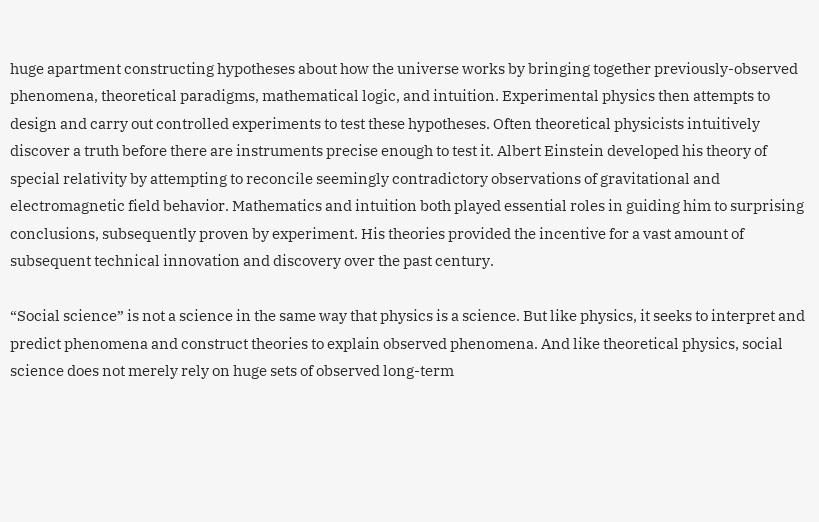huge apartment constructing hypotheses about how the universe works by bringing together previously-observed phenomena, theoretical paradigms, mathematical logic, and intuition. Experimental physics then attempts to design and carry out controlled experiments to test these hypotheses. Often theoretical physicists intuitively discover a truth before there are instruments precise enough to test it. Albert Einstein developed his theory of special relativity by attempting to reconcile seemingly contradictory observations of gravitational and electromagnetic field behavior. Mathematics and intuition both played essential roles in guiding him to surprising conclusions, subsequently proven by experiment. His theories provided the incentive for a vast amount of subsequent technical innovation and discovery over the past century.

“Social science” is not a science in the same way that physics is a science. But like physics, it seeks to interpret and predict phenomena and construct theories to explain observed phenomena. And like theoretical physics, social science does not merely rely on huge sets of observed long-term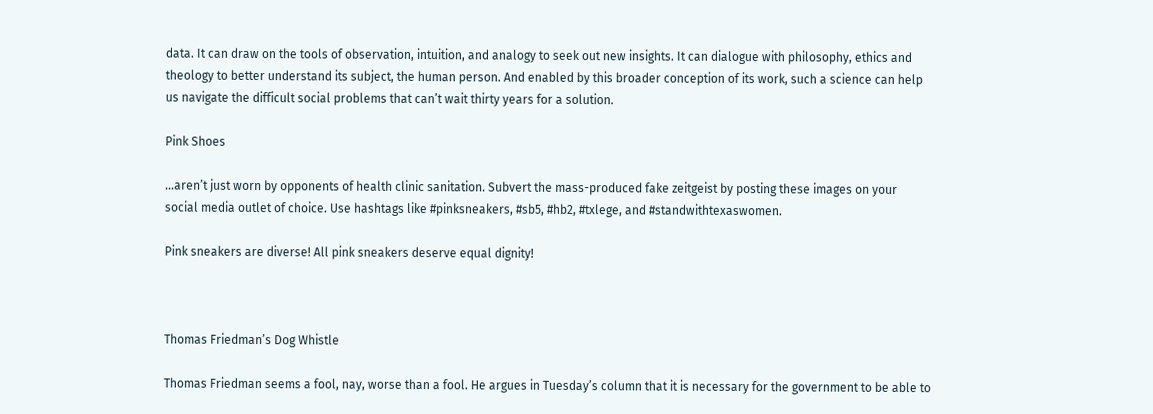data. It can draw on the tools of observation, intuition, and analogy to seek out new insights. It can dialogue with philosophy, ethics and theology to better understand its subject, the human person. And enabled by this broader conception of its work, such a science can help us navigate the difficult social problems that can’t wait thirty years for a solution.

Pink Shoes

…aren’t just worn by opponents of health clinic sanitation. Subvert the mass-produced fake zeitgeist by posting these images on your social media outlet of choice. Use hashtags like #pinksneakers, #sb5, #hb2, #txlege, and #standwithtexaswomen.

Pink sneakers are diverse! All pink sneakers deserve equal dignity!



Thomas Friedman’s Dog Whistle

Thomas Friedman seems a fool, nay, worse than a fool. He argues in Tuesday’s column that it is necessary for the government to be able to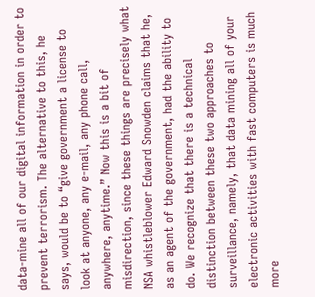data-mine all of our digital information in order to prevent terrorism. The alternative to this, he says, would be to “give government a license to look at anyone, any e-mail, any phone call, anywhere, anytime.” Now this is a bit of misdirection, since these things are precisely what NSA whistleblower Edward Snowden claims that he, as an agent of the government, had the ability to do. We recognize that there is a technical distinction between these two approaches to surveillance, namely, that data mining all of your electronic activities with fast computers is much more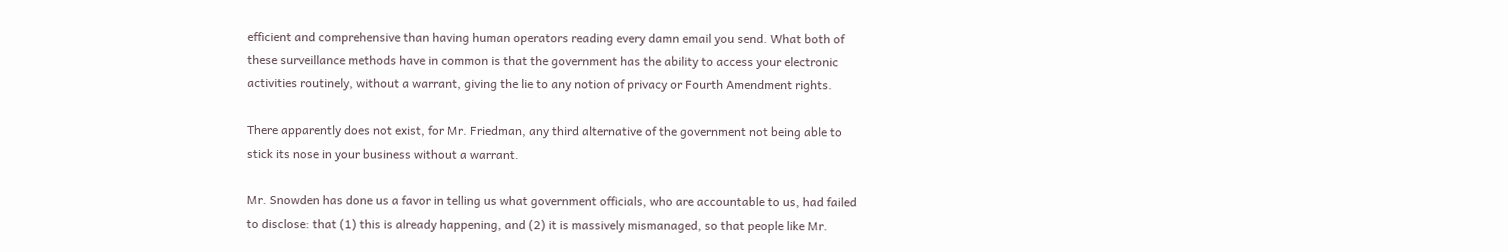efficient and comprehensive than having human operators reading every damn email you send. What both of these surveillance methods have in common is that the government has the ability to access your electronic activities routinely, without a warrant, giving the lie to any notion of privacy or Fourth Amendment rights.

There apparently does not exist, for Mr. Friedman, any third alternative of the government not being able to stick its nose in your business without a warrant.

Mr. Snowden has done us a favor in telling us what government officials, who are accountable to us, had failed to disclose: that (1) this is already happening, and (2) it is massively mismanaged, so that people like Mr.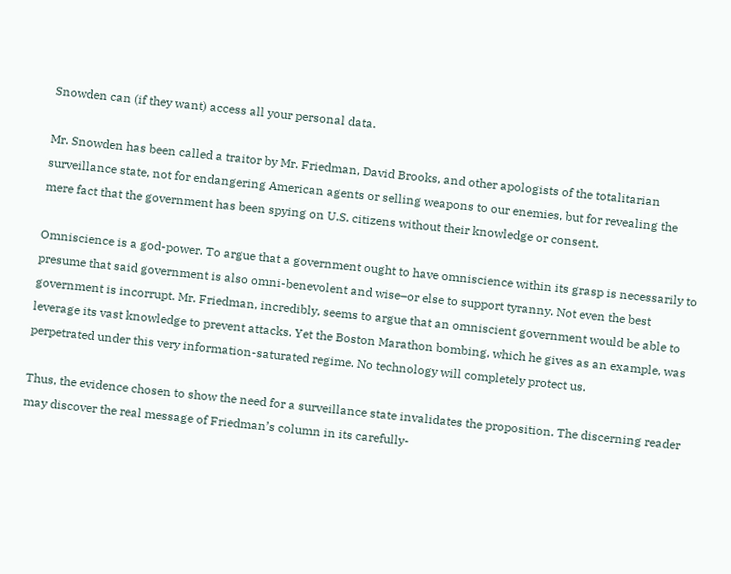Snowden can (if they want) access all your personal data.

Mr. Snowden has been called a traitor by Mr. Friedman, David Brooks, and other apologists of the totalitarian surveillance state, not for endangering American agents or selling weapons to our enemies, but for revealing the mere fact that the government has been spying on U.S. citizens without their knowledge or consent.

Omniscience is a god-power. To argue that a government ought to have omniscience within its grasp is necessarily to presume that said government is also omni-benevolent and wise–or else to support tyranny. Not even the best government is incorrupt. Mr. Friedman, incredibly, seems to argue that an omniscient government would be able to leverage its vast knowledge to prevent attacks. Yet the Boston Marathon bombing, which he gives as an example, was perpetrated under this very information-saturated regime. No technology will completely protect us.

Thus, the evidence chosen to show the need for a surveillance state invalidates the proposition. The discerning reader may discover the real message of Friedman’s column in its carefully-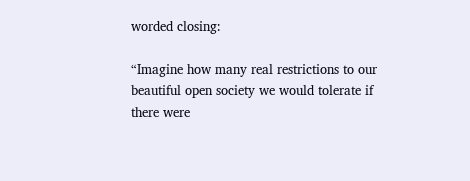worded closing:

“Imagine how many real restrictions to our beautiful open society we would tolerate if there were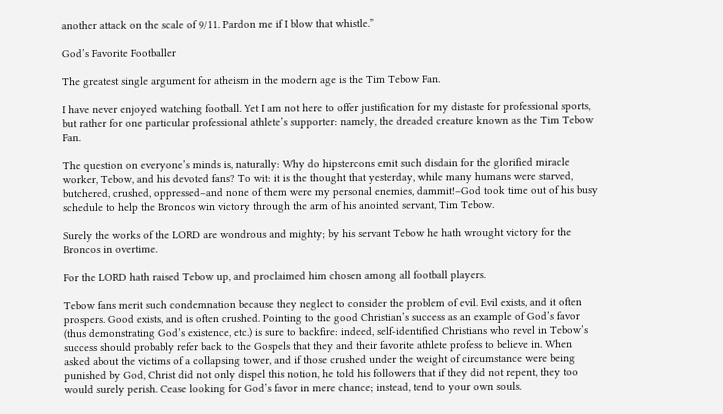another attack on the scale of 9/11. Pardon me if I blow that whistle.”

God’s Favorite Footballer

The greatest single argument for atheism in the modern age is the Tim Tebow Fan.

I have never enjoyed watching football. Yet I am not here to offer justification for my distaste for professional sports, but rather for one particular professional athlete’s supporter: namely, the dreaded creature known as the Tim Tebow Fan.

The question on everyone’s minds is, naturally: Why do hipstercons emit such disdain for the glorified miracle worker, Tebow, and his devoted fans? To wit: it is the thought that yesterday, while many humans were starved, butchered, crushed, oppressed–and none of them were my personal enemies, dammit!–God took time out of his busy schedule to help the Broncos win victory through the arm of his anointed servant, Tim Tebow.

Surely the works of the LORD are wondrous and mighty; by his servant Tebow he hath wrought victory for the Broncos in overtime.

For the LORD hath raised Tebow up, and proclaimed him chosen among all football players.

Tebow fans merit such condemnation because they neglect to consider the problem of evil. Evil exists, and it often prospers. Good exists, and is often crushed. Pointing to the good Christian’s success as an example of God’s favor (thus demonstrating God’s existence, etc.) is sure to backfire: indeed, self-identified Christians who revel in Tebow’s success should probably refer back to the Gospels that they and their favorite athlete profess to believe in. When asked about the victims of a collapsing tower, and if those crushed under the weight of circumstance were being punished by God, Christ did not only dispel this notion, he told his followers that if they did not repent, they too would surely perish. Cease looking for God’s favor in mere chance; instead, tend to your own souls.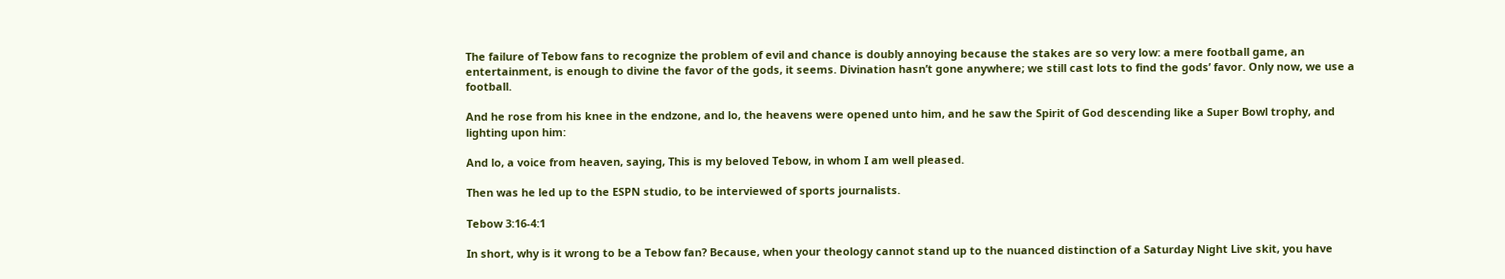The failure of Tebow fans to recognize the problem of evil and chance is doubly annoying because the stakes are so very low: a mere football game, an entertainment, is enough to divine the favor of the gods, it seems. Divination hasn’t gone anywhere; we still cast lots to find the gods’ favor. Only now, we use a football.

And he rose from his knee in the endzone, and lo, the heavens were opened unto him, and he saw the Spirit of God descending like a Super Bowl trophy, and lighting upon him:

And lo, a voice from heaven, saying, This is my beloved Tebow, in whom I am well pleased.

Then was he led up to the ESPN studio, to be interviewed of sports journalists.

Tebow 3:16-4:1

In short, why is it wrong to be a Tebow fan? Because, when your theology cannot stand up to the nuanced distinction of a Saturday Night Live skit, you have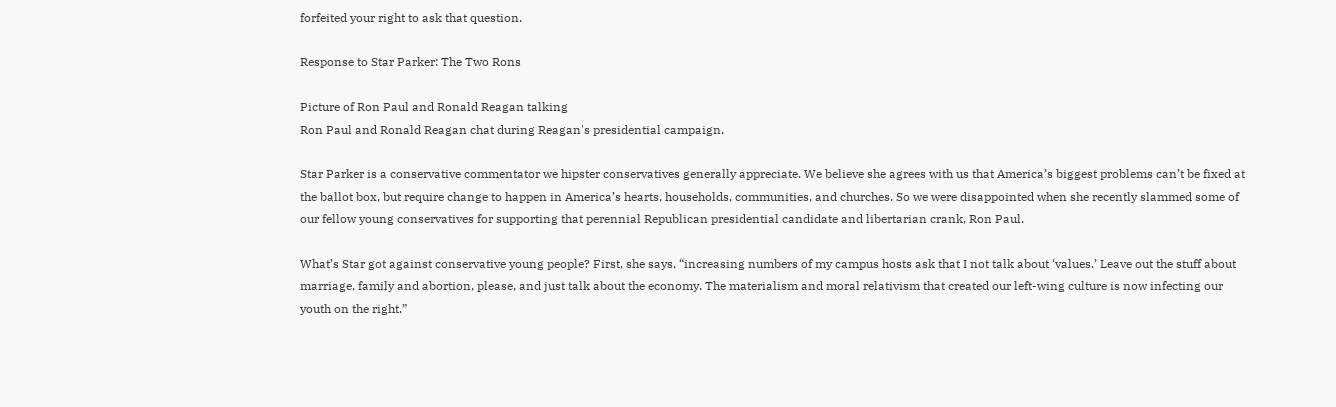forfeited your right to ask that question.

Response to Star Parker: The Two Rons

Picture of Ron Paul and Ronald Reagan talking
Ron Paul and Ronald Reagan chat during Reagan's presidential campaign.

Star Parker is a conservative commentator we hipster conservatives generally appreciate. We believe she agrees with us that America’s biggest problems can’t be fixed at the ballot box, but require change to happen in America’s hearts, households, communities, and churches. So we were disappointed when she recently slammed some of our fellow young conservatives for supporting that perennial Republican presidential candidate and libertarian crank, Ron Paul.

What’s Star got against conservative young people? First, she says, “increasing numbers of my campus hosts ask that I not talk about ‘values.’ Leave out the stuff about marriage, family and abortion, please, and just talk about the economy. The materialism and moral relativism that created our left-wing culture is now infecting our youth on the right.”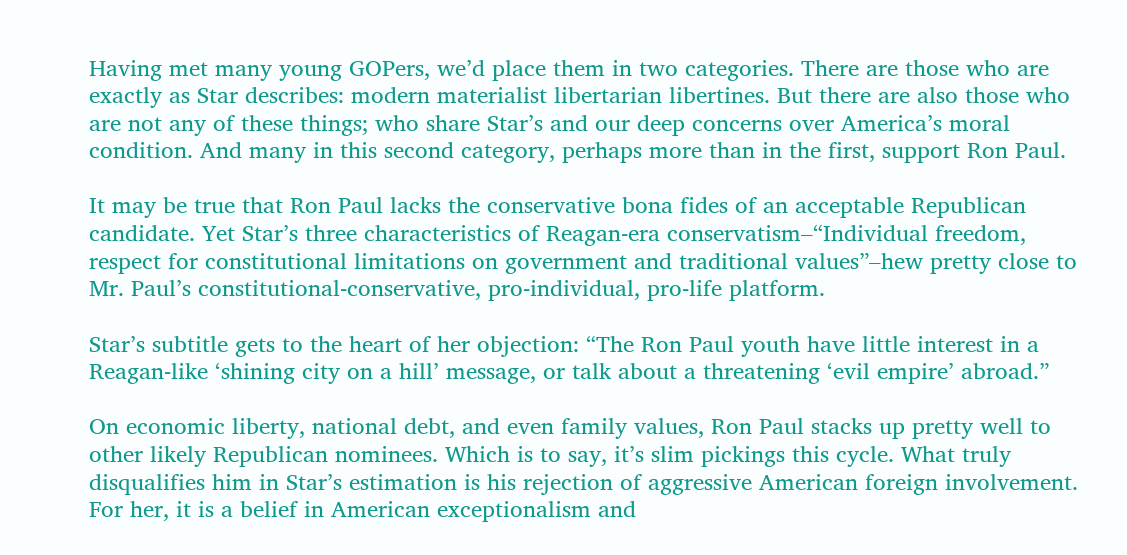Having met many young GOPers, we’d place them in two categories. There are those who are exactly as Star describes: modern materialist libertarian libertines. But there are also those who are not any of these things; who share Star’s and our deep concerns over America’s moral condition. And many in this second category, perhaps more than in the first, support Ron Paul.

It may be true that Ron Paul lacks the conservative bona fides of an acceptable Republican candidate. Yet Star’s three characteristics of Reagan-era conservatism–“Individual freedom, respect for constitutional limitations on government and traditional values”–hew pretty close to Mr. Paul’s constitutional-conservative, pro-individual, pro-life platform.

Star’s subtitle gets to the heart of her objection: “The Ron Paul youth have little interest in a Reagan-like ‘shining city on a hill’ message, or talk about a threatening ‘evil empire’ abroad.”

On economic liberty, national debt, and even family values, Ron Paul stacks up pretty well to other likely Republican nominees. Which is to say, it’s slim pickings this cycle. What truly disqualifies him in Star’s estimation is his rejection of aggressive American foreign involvement. For her, it is a belief in American exceptionalism and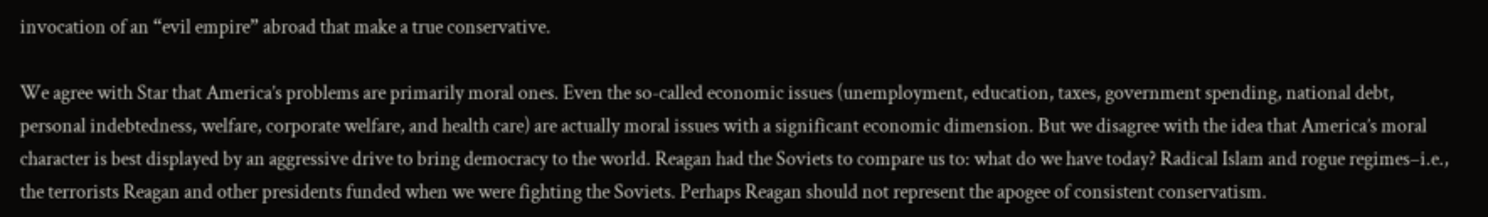invocation of an “evil empire” abroad that make a true conservative.

We agree with Star that America’s problems are primarily moral ones. Even the so-called economic issues (unemployment, education, taxes, government spending, national debt, personal indebtedness, welfare, corporate welfare, and health care) are actually moral issues with a significant economic dimension. But we disagree with the idea that America’s moral character is best displayed by an aggressive drive to bring democracy to the world. Reagan had the Soviets to compare us to: what do we have today? Radical Islam and rogue regimes–i.e., the terrorists Reagan and other presidents funded when we were fighting the Soviets. Perhaps Reagan should not represent the apogee of consistent conservatism.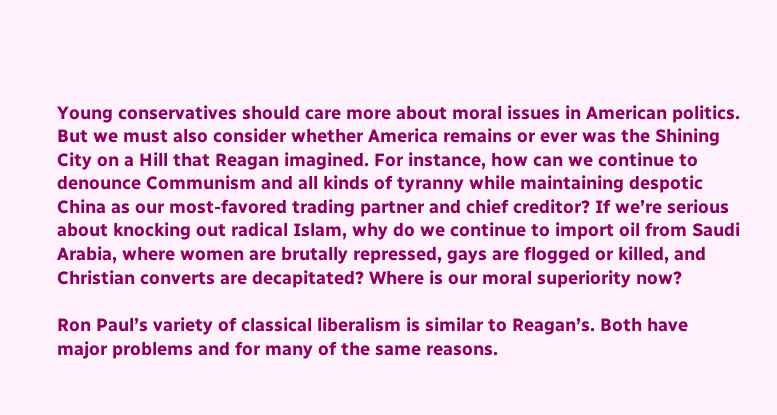Young conservatives should care more about moral issues in American politics. But we must also consider whether America remains or ever was the Shining City on a Hill that Reagan imagined. For instance, how can we continue to denounce Communism and all kinds of tyranny while maintaining despotic China as our most-favored trading partner and chief creditor? If we’re serious about knocking out radical Islam, why do we continue to import oil from Saudi Arabia, where women are brutally repressed, gays are flogged or killed, and Christian converts are decapitated? Where is our moral superiority now?

Ron Paul’s variety of classical liberalism is similar to Reagan’s. Both have major problems and for many of the same reasons.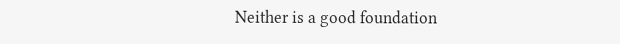Neither is a good foundation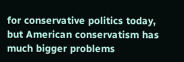for conservative politics today, but American conservatism has much bigger problems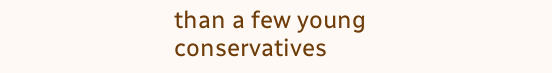than a few young conservatives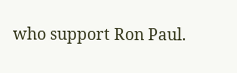who support Ron Paul.